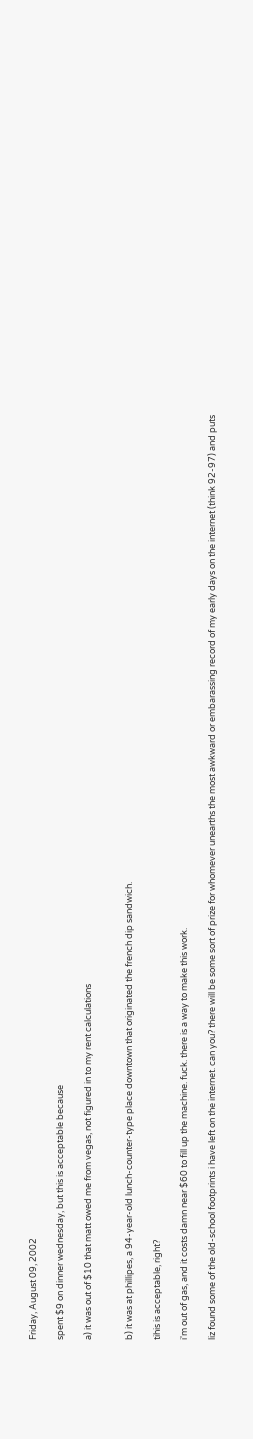Friday, August 09, 2002

spent $9 on dinner wednesday, but this is acceptable because

a) it was out of $10 that matt owed me from vegas, not figured in to my rent calculations


b) it was at phillipes, a 94-year-old lunch-counter-type place downtown that originated the french dip sandwich.

tihis is acceptable, right?

i'm out of gas, and it costs damn near $60 to fill up the machine. fuck. there is a way to make this work.

liz found some of the old-school footprints i have left on the internet. can you? there will be some sort of prize for whomever unearths the most awkward or embarassing record of my early days on the internet (think 92-97) and puts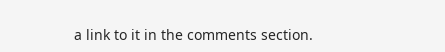a link to it in the comments section.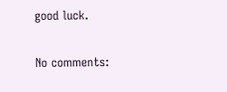good luck.

No comments: